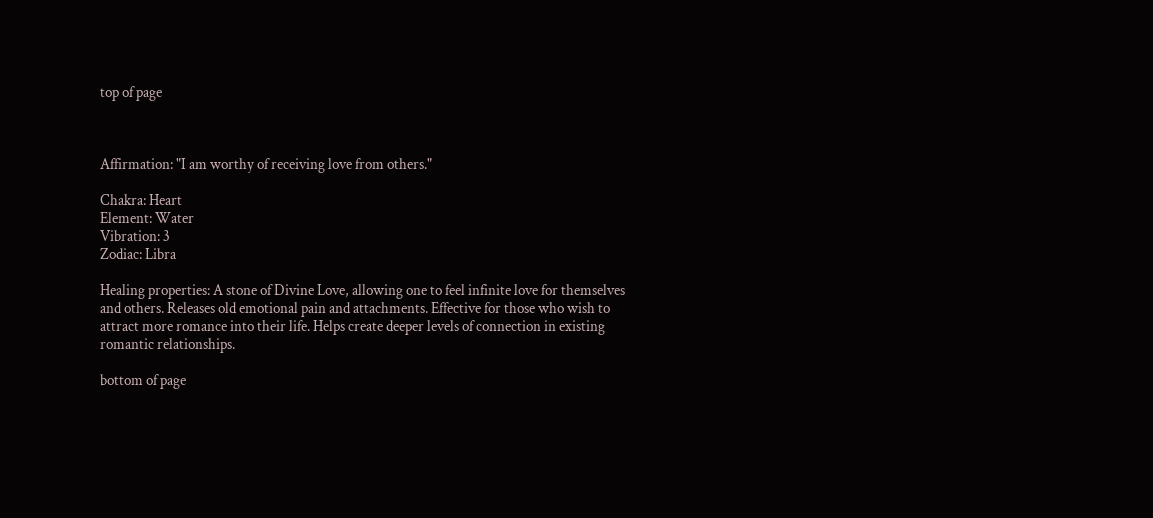top of page



Affirmation: "I am worthy of receiving love from others."

Chakra: Heart
Element: Water
Vibration: 3
Zodiac: Libra

Healing properties: A stone of Divine Love, allowing one to feel infinite love for themselves and others. Releases old emotional pain and attachments. Effective for those who wish to attract more romance into their life. Helps create deeper levels of connection in existing romantic relationships.

bottom of page